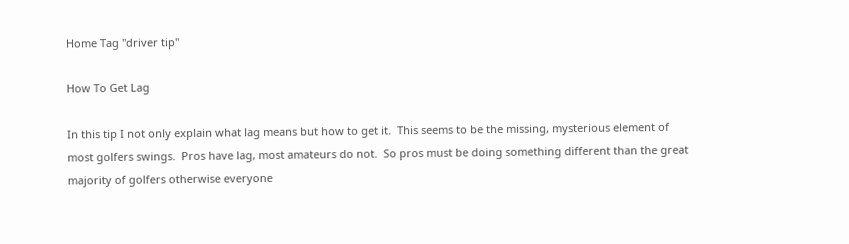Home Tag "driver tip"

How To Get Lag

In this tip I not only explain what lag means but how to get it.  This seems to be the missing, mysterious element of most golfers swings.  Pros have lag, most amateurs do not.  So pros must be doing something different than the great majority of golfers otherwise everyone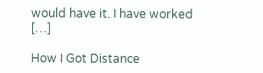would have it. I have worked […]

How I Got Distance